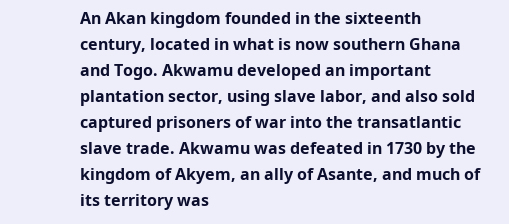An Akan kingdom founded in the sixteenth century, located in what is now southern Ghana and Togo. Akwamu developed an important plantation sector, using slave labor, and also sold captured prisoners of war into the transatlantic slave trade. Akwamu was defeated in 1730 by the kingdom of Akyem, an ally of Asante, and much of its territory was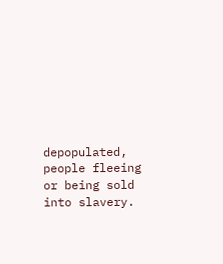depopulated, people fleeing or being sold into slavery.